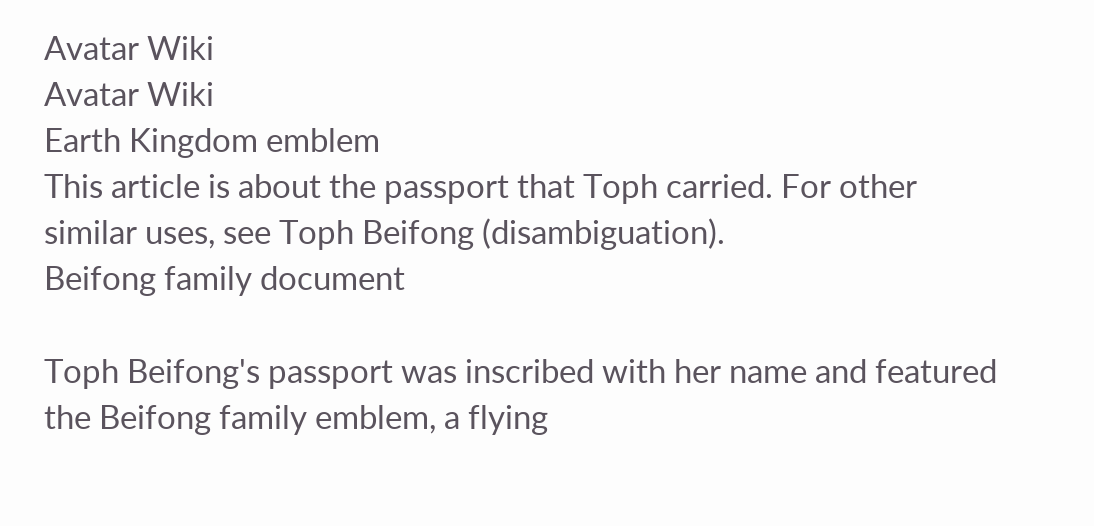Avatar Wiki
Avatar Wiki
Earth Kingdom emblem
This article is about the passport that Toph carried. For other similar uses, see Toph Beifong (disambiguation).
Beifong family document

Toph Beifong's passport was inscribed with her name and featured the Beifong family emblem, a flying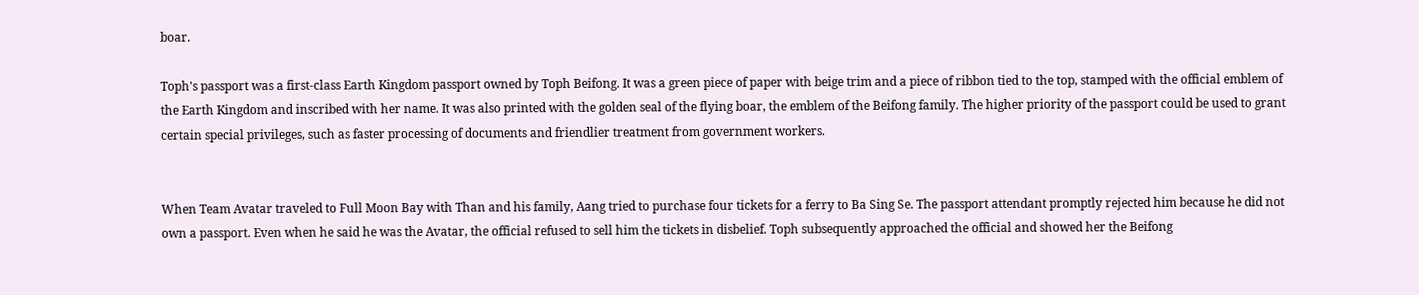boar.

Toph's passport was a first-class Earth Kingdom passport owned by Toph Beifong. It was a green piece of paper with beige trim and a piece of ribbon tied to the top, stamped with the official emblem of the Earth Kingdom and inscribed with her name. It was also printed with the golden seal of the flying boar, the emblem of the Beifong family. The higher priority of the passport could be used to grant certain special privileges, such as faster processing of documents and friendlier treatment from government workers.


When Team Avatar traveled to Full Moon Bay with Than and his family, Aang tried to purchase four tickets for a ferry to Ba Sing Se. The passport attendant promptly rejected him because he did not own a passport. Even when he said he was the Avatar, the official refused to sell him the tickets in disbelief. Toph subsequently approached the official and showed her the Beifong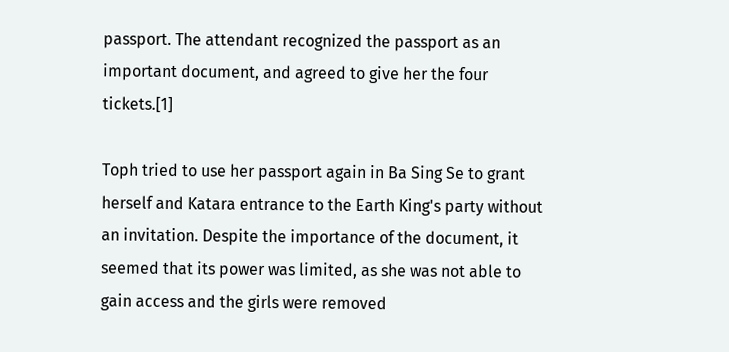passport. The attendant recognized the passport as an important document, and agreed to give her the four tickets.[1]

Toph tried to use her passport again in Ba Sing Se to grant herself and Katara entrance to the Earth King's party without an invitation. Despite the importance of the document, it seemed that its power was limited, as she was not able to gain access and the girls were removed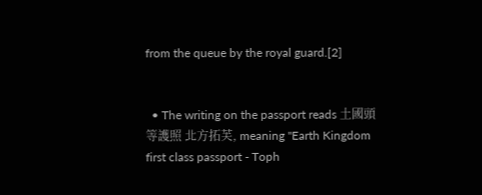from the queue by the royal guard.[2]


  • The writing on the passport reads 土國頭等護照 北方拓芙, meaning "Earth Kingdom first class passport - Toph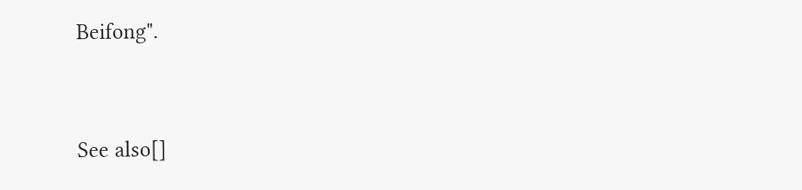Beifong".


See also[]